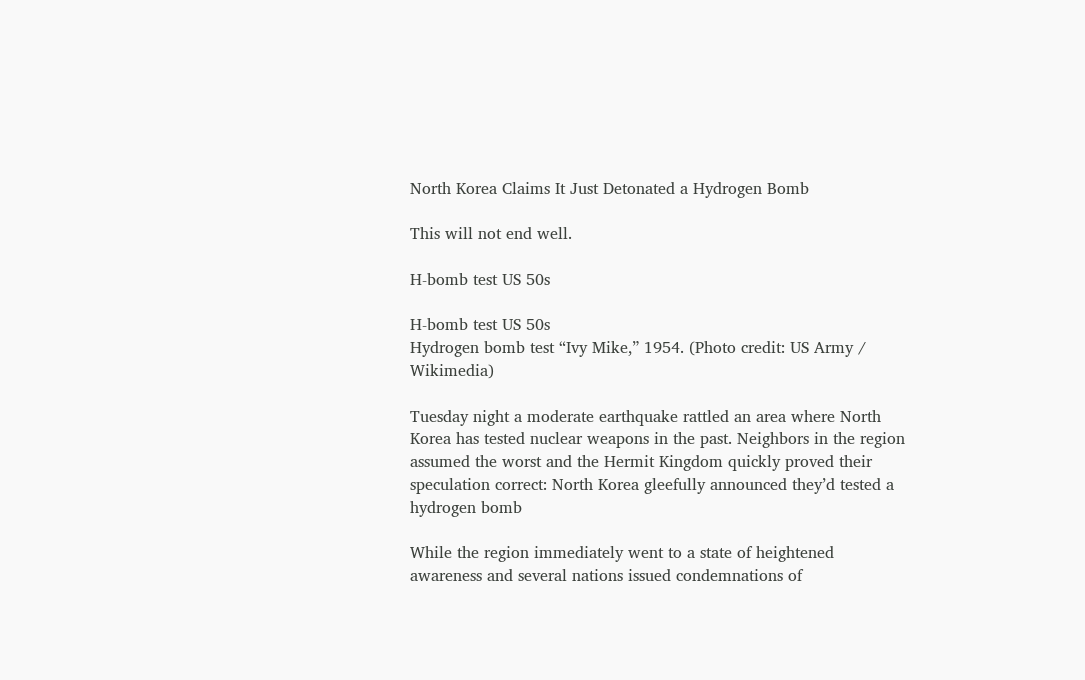North Korea Claims It Just Detonated a Hydrogen Bomb

This will not end well.

H-bomb test US 50s

H-bomb test US 50s
Hydrogen bomb test “Ivy Mike,” 1954. (Photo credit: US Army / Wikimedia)

Tuesday night a moderate earthquake rattled an area where North Korea has tested nuclear weapons in the past. Neighbors in the region assumed the worst and the Hermit Kingdom quickly proved their speculation correct: North Korea gleefully announced they’d tested a hydrogen bomb

While the region immediately went to a state of heightened awareness and several nations issued condemnations of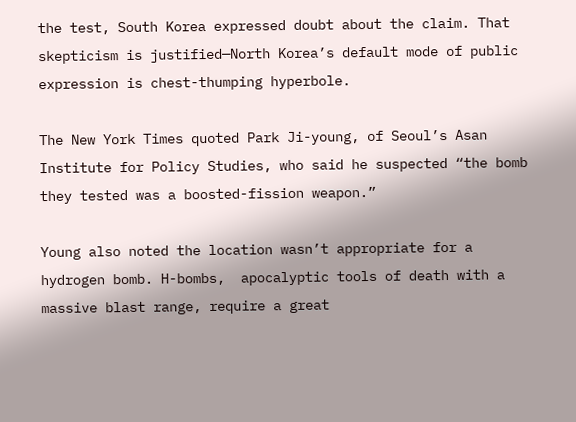the test, South Korea expressed doubt about the claim. That skepticism is justified—North Korea’s default mode of public expression is chest-thumping hyperbole.

The New York Times quoted Park Ji-young, of Seoul’s Asan Institute for Policy Studies, who said he suspected “the bomb they tested was a boosted-fission weapon.”

Young also noted the location wasn’t appropriate for a hydrogen bomb. H-bombs,  apocalyptic tools of death with a massive blast range, require a great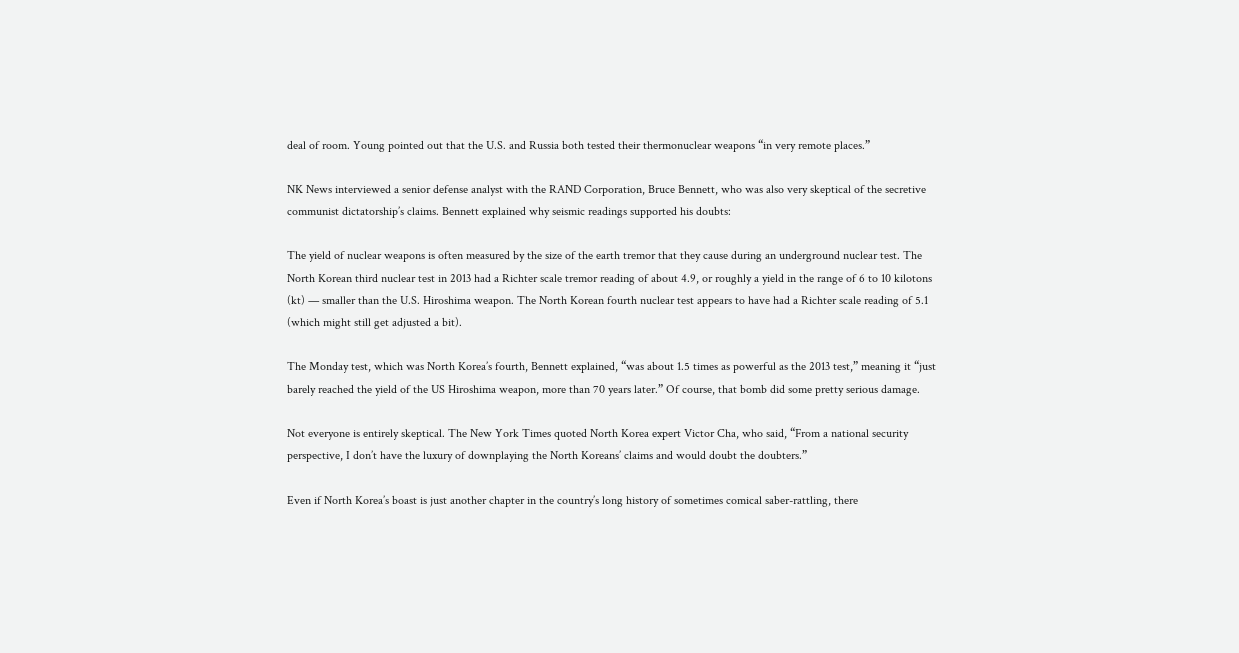deal of room. Young pointed out that the U.S. and Russia both tested their thermonuclear weapons “in very remote places.”

NK News interviewed a senior defense analyst with the RAND Corporation, Bruce Bennett, who was also very skeptical of the secretive communist dictatorship’s claims. Bennett explained why seismic readings supported his doubts:

The yield of nuclear weapons is often measured by the size of the earth tremor that they cause during an underground nuclear test. The North Korean third nuclear test in 2013 had a Richter scale tremor reading of about 4.9, or roughly a yield in the range of 6 to 10 kilotons (kt) — smaller than the U.S. Hiroshima weapon. The North Korean fourth nuclear test appears to have had a Richter scale reading of 5.1 (which might still get adjusted a bit).

The Monday test, which was North Korea’s fourth, Bennett explained, “was about 1.5 times as powerful as the 2013 test,” meaning it “just barely reached the yield of the US Hiroshima weapon, more than 70 years later.” Of course, that bomb did some pretty serious damage.

Not everyone is entirely skeptical. The New York Times quoted North Korea expert Victor Cha, who said, “From a national security perspective, I don’t have the luxury of downplaying the North Koreans’ claims and would doubt the doubters.”

Even if North Korea’s boast is just another chapter in the country’s long history of sometimes comical saber-rattling, there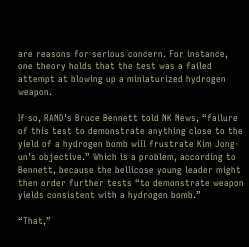are reasons for serious concern. For instance, one theory holds that the test was a failed attempt at blowing up a miniaturized hydrogen weapon.

If so, RAND’s Bruce Bennett told NK News, “failure of this test to demonstrate anything close to the yield of a hydrogen bomb will frustrate Kim Jong-un’s objective.” Which is a problem, according to Bennett, because the bellicose young leader might then order further tests “to demonstrate weapon yields consistent with a hydrogen bomb.”

“That,”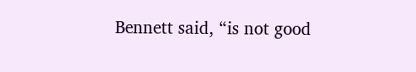Bennett said, “is not good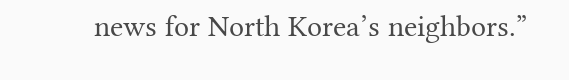news for North Korea’s neighbors.”